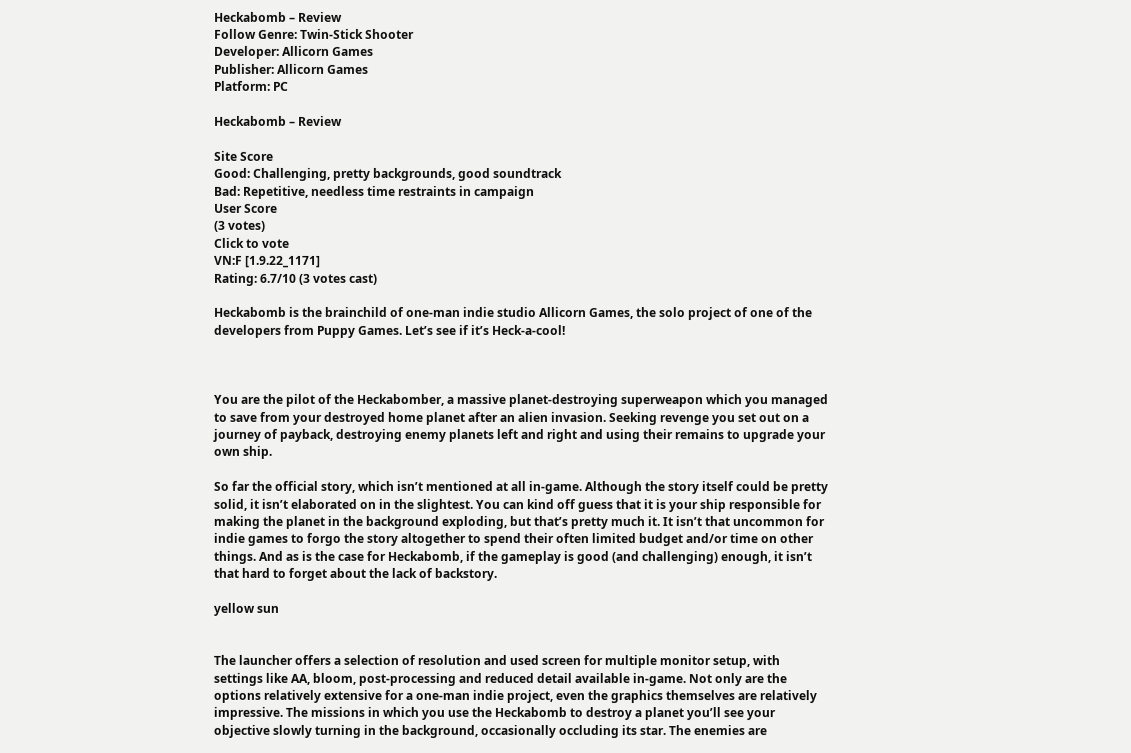Heckabomb – Review
Follow Genre: Twin-Stick Shooter
Developer: Allicorn Games
Publisher: Allicorn Games
Platform: PC

Heckabomb – Review

Site Score
Good: Challenging, pretty backgrounds, good soundtrack
Bad: Repetitive, needless time restraints in campaign
User Score
(3 votes)
Click to vote
VN:F [1.9.22_1171]
Rating: 6.7/10 (3 votes cast)

Heckabomb is the brainchild of one-man indie studio Allicorn Games, the solo project of one of the developers from Puppy Games. Let’s see if it’s Heck-a-cool!



You are the pilot of the Heckabomber, a massive planet-destroying superweapon which you managed to save from your destroyed home planet after an alien invasion. Seeking revenge you set out on a journey of payback, destroying enemy planets left and right and using their remains to upgrade your own ship.

So far the official story, which isn’t mentioned at all in-game. Although the story itself could be pretty solid, it isn’t elaborated on in the slightest. You can kind off guess that it is your ship responsible for making the planet in the background exploding, but that’s pretty much it. It isn’t that uncommon for indie games to forgo the story altogether to spend their often limited budget and/or time on other things. And as is the case for Heckabomb, if the gameplay is good (and challenging) enough, it isn’t that hard to forget about the lack of backstory.

yellow sun


The launcher offers a selection of resolution and used screen for multiple monitor setup, with settings like AA, bloom, post-processing and reduced detail available in-game. Not only are the options relatively extensive for a one-man indie project, even the graphics themselves are relatively impressive. The missions in which you use the Heckabomb to destroy a planet you’ll see your objective slowly turning in the background, occasionally occluding its star. The enemies are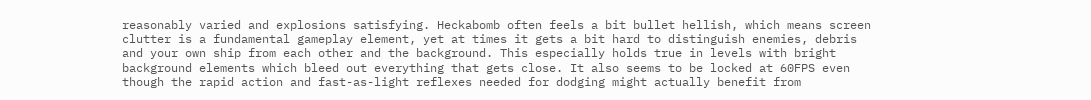reasonably varied and explosions satisfying. Heckabomb often feels a bit bullet hellish, which means screen clutter is a fundamental gameplay element, yet at times it gets a bit hard to distinguish enemies, debris and your own ship from each other and the background. This especially holds true in levels with bright background elements which bleed out everything that gets close. It also seems to be locked at 60FPS even though the rapid action and fast-as-light reflexes needed for dodging might actually benefit from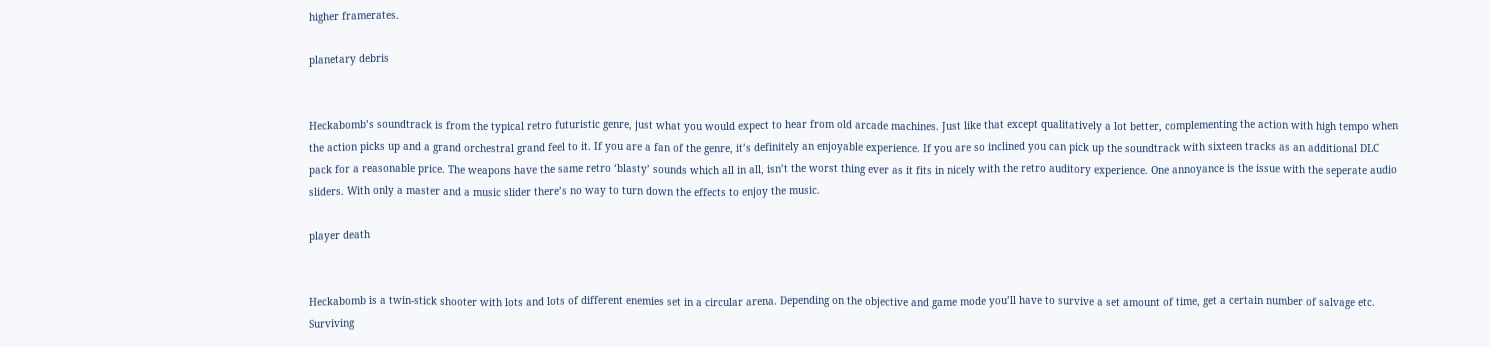higher framerates.

planetary debris


Heckabomb’s soundtrack is from the typical retro futuristic genre, just what you would expect to hear from old arcade machines. Just like that except qualitatively a lot better, complementing the action with high tempo when the action picks up and a grand orchestral grand feel to it. If you are a fan of the genre, it’s definitely an enjoyable experience. If you are so inclined you can pick up the soundtrack with sixteen tracks as an additional DLC pack for a reasonable price. The weapons have the same retro ‘blasty’ sounds which all in all, isn’t the worst thing ever as it fits in nicely with the retro auditory experience. One annoyance is the issue with the seperate audio sliders. With only a master and a music slider there’s no way to turn down the effects to enjoy the music.

player death


Heckabomb is a twin-stick shooter with lots and lots of different enemies set in a circular arena. Depending on the objective and game mode you’ll have to survive a set amount of time, get a certain number of salvage etc. Surviving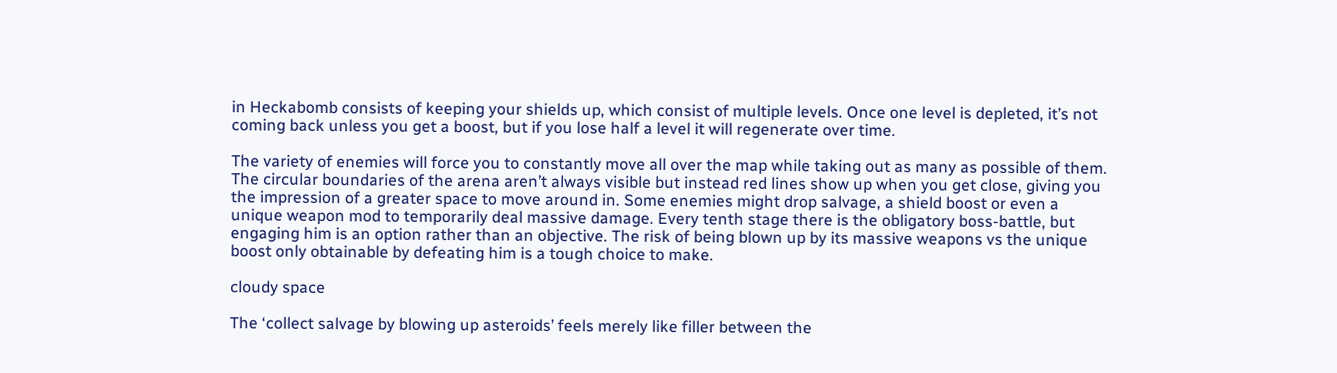in Heckabomb consists of keeping your shields up, which consist of multiple levels. Once one level is depleted, it’s not coming back unless you get a boost, but if you lose half a level it will regenerate over time.

The variety of enemies will force you to constantly move all over the map while taking out as many as possible of them. The circular boundaries of the arena aren’t always visible but instead red lines show up when you get close, giving you the impression of a greater space to move around in. Some enemies might drop salvage, a shield boost or even a unique weapon mod to temporarily deal massive damage. Every tenth stage there is the obligatory boss-battle, but engaging him is an option rather than an objective. The risk of being blown up by its massive weapons vs the unique boost only obtainable by defeating him is a tough choice to make.

cloudy space

The ‘collect salvage by blowing up asteroids’ feels merely like filler between the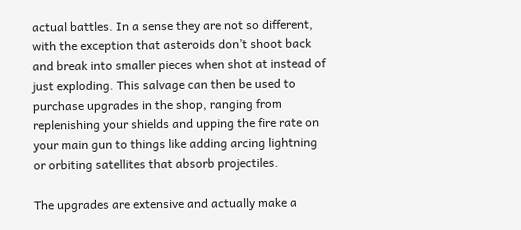actual battles. In a sense they are not so different, with the exception that asteroids don’t shoot back and break into smaller pieces when shot at instead of just exploding. This salvage can then be used to purchase upgrades in the shop, ranging from replenishing your shields and upping the fire rate on your main gun to things like adding arcing lightning or orbiting satellites that absorb projectiles.

The upgrades are extensive and actually make a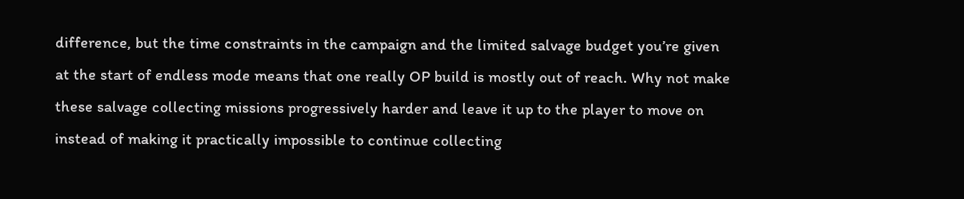difference, but the time constraints in the campaign and the limited salvage budget you’re given at the start of endless mode means that one really OP build is mostly out of reach. Why not make these salvage collecting missions progressively harder and leave it up to the player to move on instead of making it practically impossible to continue collecting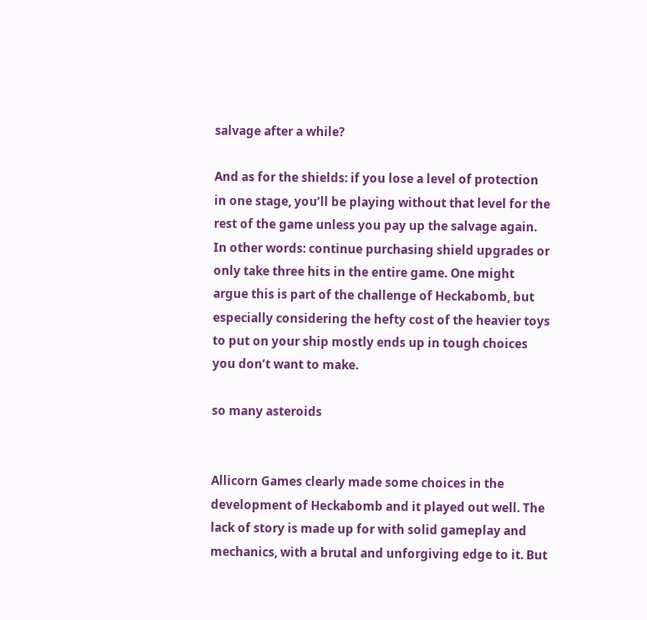salvage after a while?

And as for the shields: if you lose a level of protection in one stage, you’ll be playing without that level for the rest of the game unless you pay up the salvage again. In other words: continue purchasing shield upgrades or only take three hits in the entire game. One might argue this is part of the challenge of Heckabomb, but especially considering the hefty cost of the heavier toys to put on your ship mostly ends up in tough choices you don’t want to make.

so many asteroids


Allicorn Games clearly made some choices in the development of Heckabomb and it played out well. The lack of story is made up for with solid gameplay and mechanics, with a brutal and unforgiving edge to it. But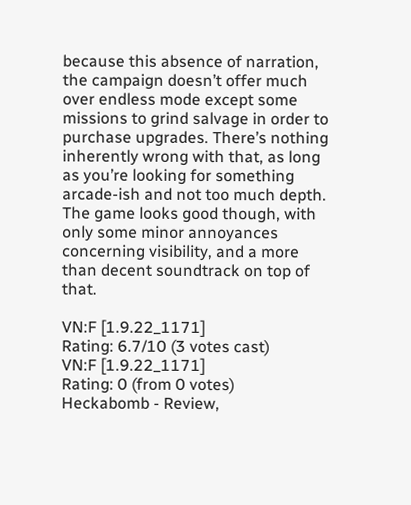because this absence of narration, the campaign doesn’t offer much over endless mode except some missions to grind salvage in order to purchase upgrades. There’s nothing inherently wrong with that, as long as you’re looking for something arcade-ish and not too much depth. The game looks good though, with only some minor annoyances concerning visibility, and a more than decent soundtrack on top of that.

VN:F [1.9.22_1171]
Rating: 6.7/10 (3 votes cast)
VN:F [1.9.22_1171]
Rating: 0 (from 0 votes)
Heckabomb - Review,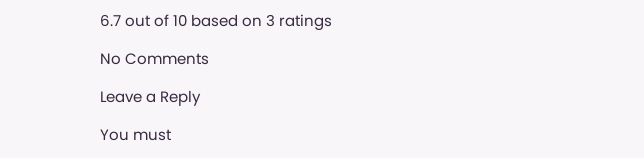6.7 out of 10 based on 3 ratings

No Comments

Leave a Reply

You must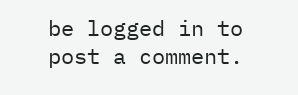be logged in to post a comment.